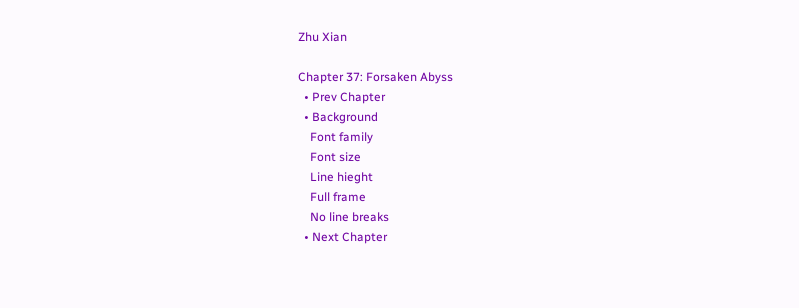Zhu Xian

Chapter 37: Forsaken Abyss
  • Prev Chapter
  • Background
    Font family
    Font size
    Line hieght
    Full frame
    No line breaks
  • Next Chapter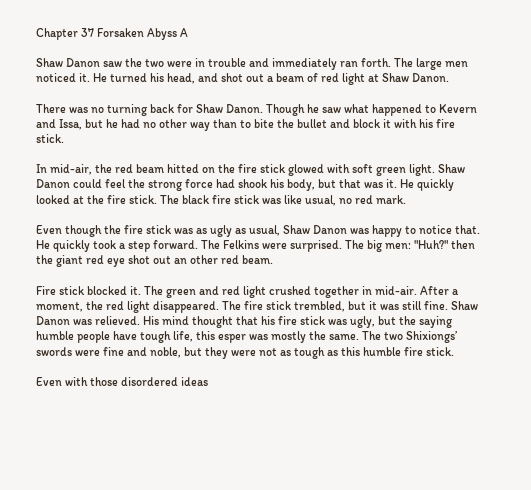Chapter 37 Forsaken Abyss A

Shaw Danon saw the two were in trouble and immediately ran forth. The large men noticed it. He turned his head, and shot out a beam of red light at Shaw Danon.

There was no turning back for Shaw Danon. Though he saw what happened to Kevern and Issa, but he had no other way than to bite the bullet and block it with his fire stick.

In mid-air, the red beam hitted on the fire stick glowed with soft green light. Shaw Danon could feel the strong force had shook his body, but that was it. He quickly looked at the fire stick. The black fire stick was like usual, no red mark.

Even though the fire stick was as ugly as usual, Shaw Danon was happy to notice that. He quickly took a step forward. The Felkins were surprised. The big men: "Huh?" then the giant red eye shot out an other red beam.

Fire stick blocked it. The green and red light crushed together in mid-air. After a moment, the red light disappeared. The fire stick trembled, but it was still fine. Shaw Danon was relieved. His mind thought that his fire stick was ugly, but the saying humble people have tough life, this esper was mostly the same. The two Shixiongs’ swords were fine and noble, but they were not as tough as this humble fire stick.

Even with those disordered ideas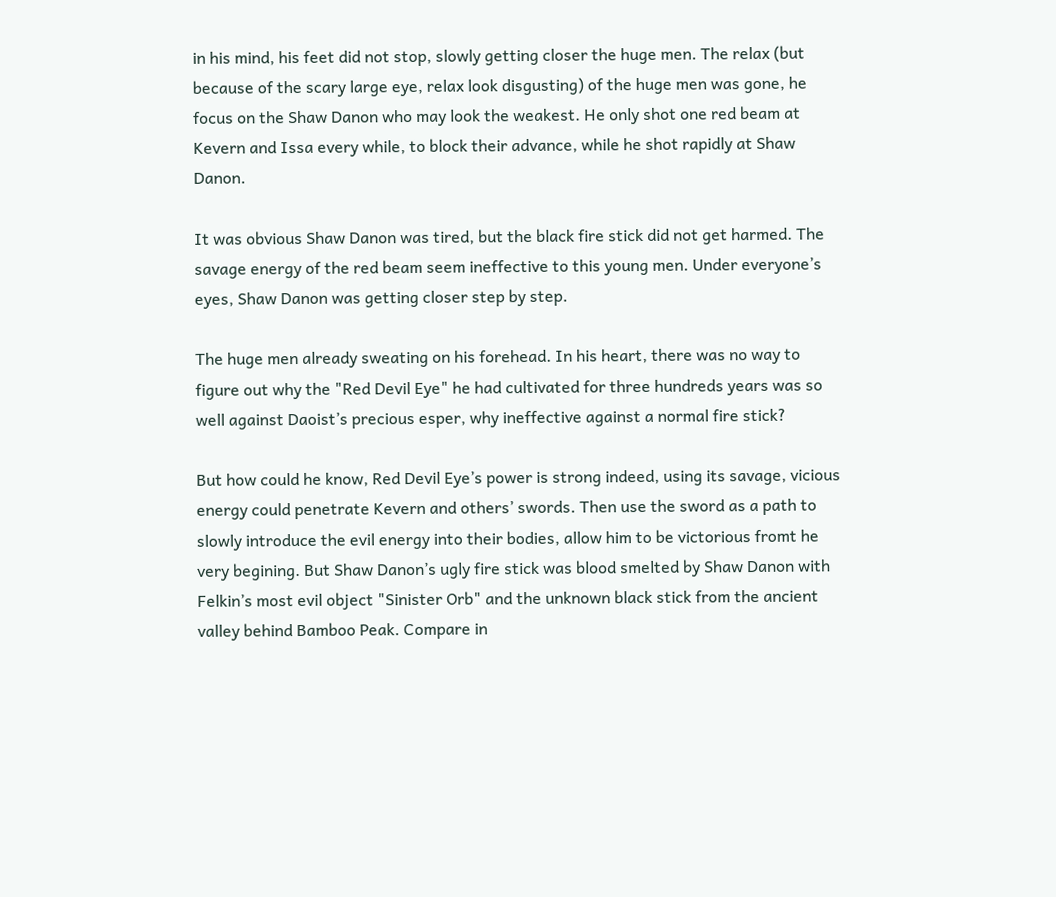in his mind, his feet did not stop, slowly getting closer the huge men. The relax (but because of the scary large eye, relax look disgusting) of the huge men was gone, he focus on the Shaw Danon who may look the weakest. He only shot one red beam at Kevern and Issa every while, to block their advance, while he shot rapidly at Shaw Danon.

It was obvious Shaw Danon was tired, but the black fire stick did not get harmed. The savage energy of the red beam seem ineffective to this young men. Under everyone’s eyes, Shaw Danon was getting closer step by step.

The huge men already sweating on his forehead. In his heart, there was no way to figure out why the "Red Devil Eye" he had cultivated for three hundreds years was so well against Daoist’s precious esper, why ineffective against a normal fire stick?

But how could he know, Red Devil Eye’s power is strong indeed, using its savage, vicious energy could penetrate Kevern and others’ swords. Then use the sword as a path to slowly introduce the evil energy into their bodies, allow him to be victorious fromt he very begining. But Shaw Danon’s ugly fire stick was blood smelted by Shaw Danon with Felkin’s most evil object "Sinister Orb" and the unknown black stick from the ancient valley behind Bamboo Peak. Compare in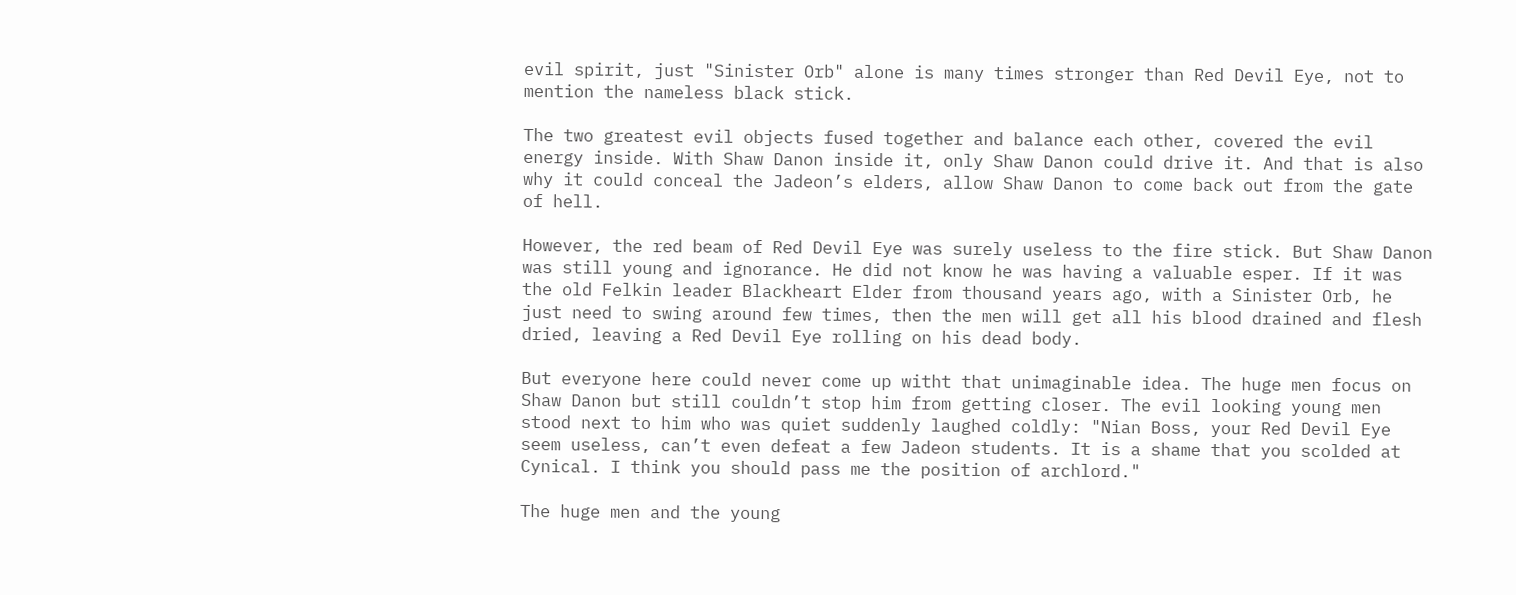evil spirit, just "Sinister Orb" alone is many times stronger than Red Devil Eye, not to mention the nameless black stick.

The two greatest evil objects fused together and balance each other, covered the evil energy inside. With Shaw Danon inside it, only Shaw Danon could drive it. And that is also why it could conceal the Jadeon’s elders, allow Shaw Danon to come back out from the gate of hell.

However, the red beam of Red Devil Eye was surely useless to the fire stick. But Shaw Danon was still young and ignorance. He did not know he was having a valuable esper. If it was the old Felkin leader Blackheart Elder from thousand years ago, with a Sinister Orb, he just need to swing around few times, then the men will get all his blood drained and flesh dried, leaving a Red Devil Eye rolling on his dead body.

But everyone here could never come up witht that unimaginable idea. The huge men focus on Shaw Danon but still couldn’t stop him from getting closer. The evil looking young men stood next to him who was quiet suddenly laughed coldly: "Nian Boss, your Red Devil Eye seem useless, can’t even defeat a few Jadeon students. It is a shame that you scolded at Cynical. I think you should pass me the position of archlord."

The huge men and the young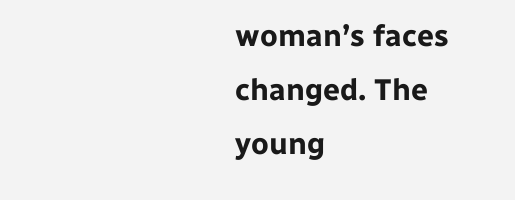woman’s faces changed. The young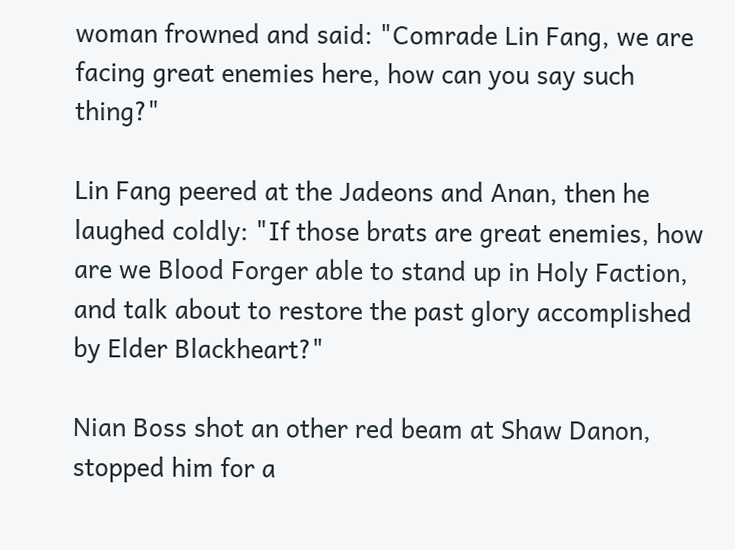woman frowned and said: "Comrade Lin Fang, we are facing great enemies here, how can you say such thing?"

Lin Fang peered at the Jadeons and Anan, then he laughed coldly: "If those brats are great enemies, how are we Blood Forger able to stand up in Holy Faction, and talk about to restore the past glory accomplished by Elder Blackheart?"

Nian Boss shot an other red beam at Shaw Danon, stopped him for a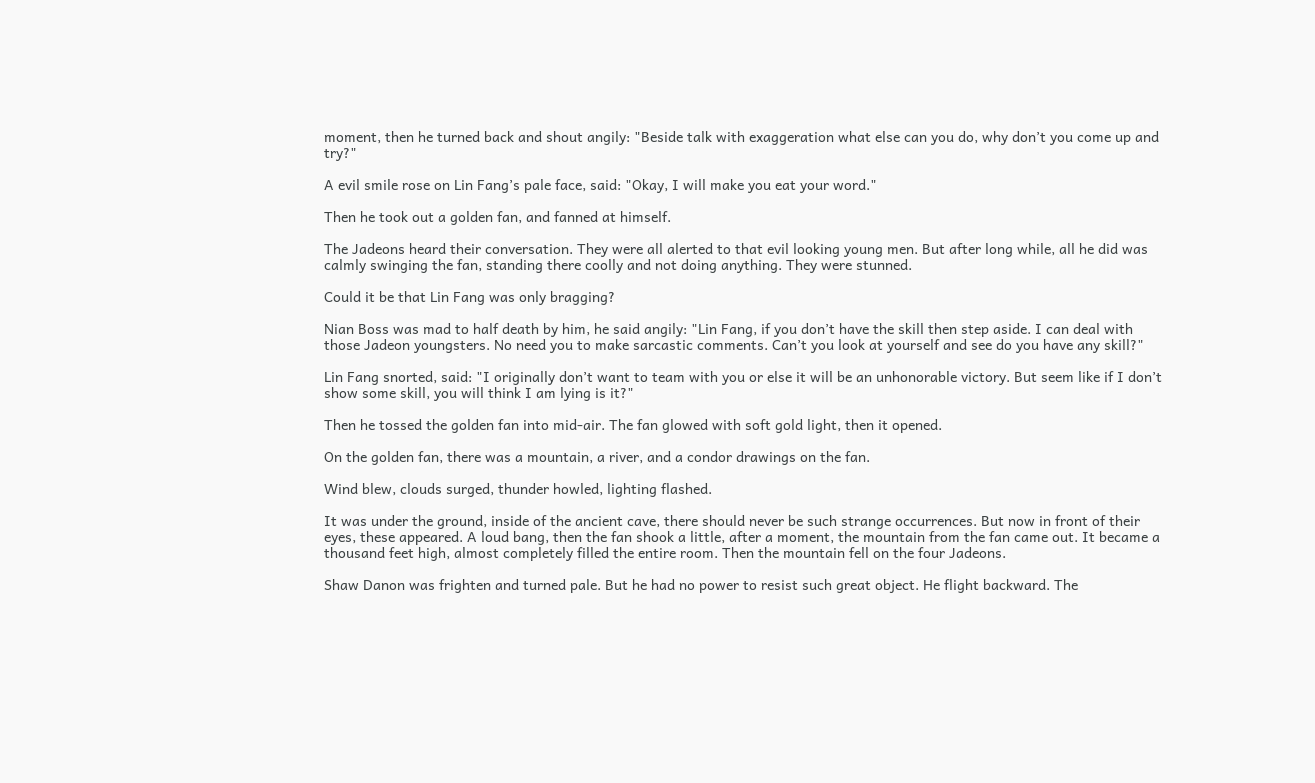moment, then he turned back and shout angily: "Beside talk with exaggeration what else can you do, why don’t you come up and try?"

A evil smile rose on Lin Fang’s pale face, said: "Okay, I will make you eat your word."

Then he took out a golden fan, and fanned at himself.

The Jadeons heard their conversation. They were all alerted to that evil looking young men. But after long while, all he did was calmly swinging the fan, standing there coolly and not doing anything. They were stunned.

Could it be that Lin Fang was only bragging?

Nian Boss was mad to half death by him, he said angily: "Lin Fang, if you don’t have the skill then step aside. I can deal with those Jadeon youngsters. No need you to make sarcastic comments. Can’t you look at yourself and see do you have any skill?"

Lin Fang snorted, said: "I originally don’t want to team with you or else it will be an unhonorable victory. But seem like if I don’t show some skill, you will think I am lying is it?"

Then he tossed the golden fan into mid-air. The fan glowed with soft gold light, then it opened.

On the golden fan, there was a mountain, a river, and a condor drawings on the fan.

Wind blew, clouds surged, thunder howled, lighting flashed.

It was under the ground, inside of the ancient cave, there should never be such strange occurrences. But now in front of their eyes, these appeared. A loud bang, then the fan shook a little, after a moment, the mountain from the fan came out. It became a thousand feet high, almost completely filled the entire room. Then the mountain fell on the four Jadeons.

Shaw Danon was frighten and turned pale. But he had no power to resist such great object. He flight backward. The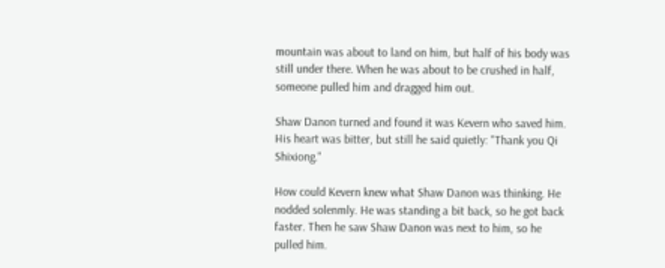mountain was about to land on him, but half of his body was still under there. When he was about to be crushed in half, someone pulled him and dragged him out.

Shaw Danon turned and found it was Kevern who saved him. His heart was bitter, but still he said quietly: "Thank you Qi Shixiong."

How could Kevern knew what Shaw Danon was thinking. He nodded solenmly. He was standing a bit back, so he got back faster. Then he saw Shaw Danon was next to him, so he pulled him.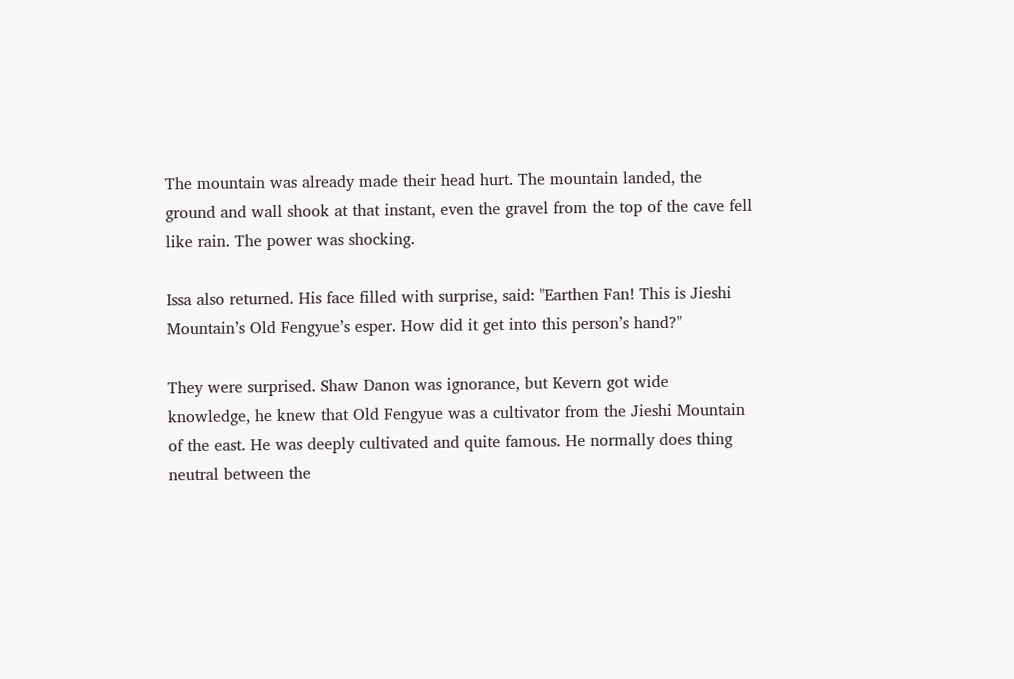The mountain was already made their head hurt. The mountain landed, the ground and wall shook at that instant, even the gravel from the top of the cave fell like rain. The power was shocking.

Issa also returned. His face filled with surprise, said: "Earthen Fan! This is Jieshi Mountain’s Old Fengyue’s esper. How did it get into this person’s hand?"

They were surprised. Shaw Danon was ignorance, but Kevern got wide knowledge, he knew that Old Fengyue was a cultivator from the Jieshi Mountain of the east. He was deeply cultivated and quite famous. He normally does thing neutral between the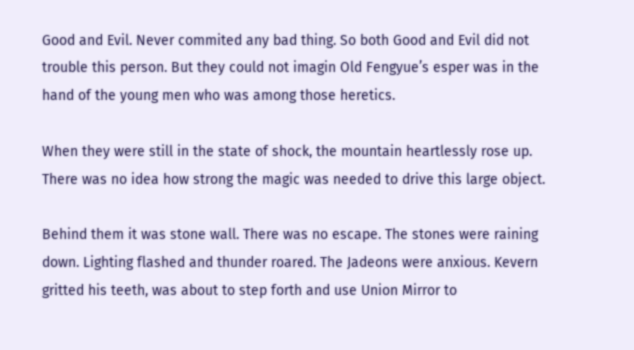Good and Evil. Never commited any bad thing. So both Good and Evil did not trouble this person. But they could not imagin Old Fengyue’s esper was in the hand of the young men who was among those heretics.

When they were still in the state of shock, the mountain heartlessly rose up. There was no idea how strong the magic was needed to drive this large object.

Behind them it was stone wall. There was no escape. The stones were raining down. Lighting flashed and thunder roared. The Jadeons were anxious. Kevern gritted his teeth, was about to step forth and use Union Mirror to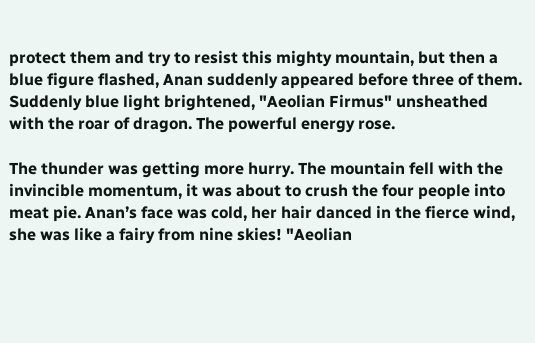protect them and try to resist this mighty mountain, but then a blue figure flashed, Anan suddenly appeared before three of them. Suddenly blue light brightened, "Aeolian Firmus" unsheathed with the roar of dragon. The powerful energy rose.

The thunder was getting more hurry. The mountain fell with the invincible momentum, it was about to crush the four people into meat pie. Anan’s face was cold, her hair danced in the fierce wind, she was like a fairy from nine skies! "Aeolian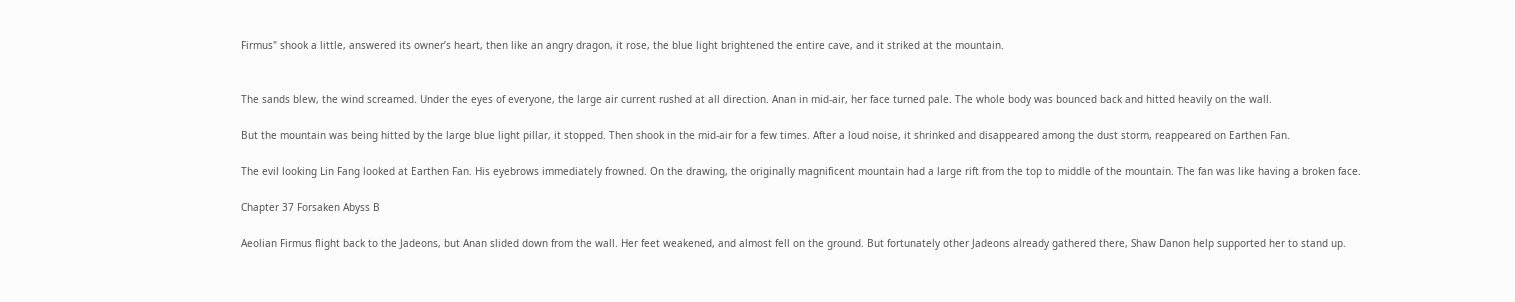Firmus" shook a little, answered its owner’s heart, then like an angry dragon, it rose, the blue light brightened the entire cave, and it striked at the mountain.


The sands blew, the wind screamed. Under the eyes of everyone, the large air current rushed at all direction. Anan in mid-air, her face turned pale. The whole body was bounced back and hitted heavily on the wall.

But the mountain was being hitted by the large blue light pillar, it stopped. Then shook in the mid-air for a few times. After a loud noise, it shrinked and disappeared among the dust storm, reappeared on Earthen Fan.

The evil looking Lin Fang looked at Earthen Fan. His eyebrows immediately frowned. On the drawing, the originally magnificent mountain had a large rift from the top to middle of the mountain. The fan was like having a broken face.

Chapter 37 Forsaken Abyss B

Aeolian Firmus flight back to the Jadeons, but Anan slided down from the wall. Her feet weakened, and almost fell on the ground. But fortunately other Jadeons already gathered there, Shaw Danon help supported her to stand up.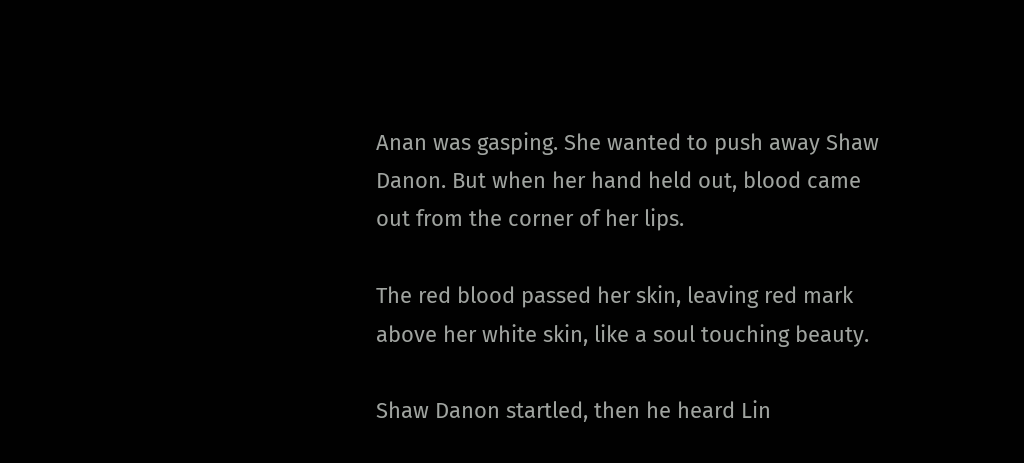Anan was gasping. She wanted to push away Shaw Danon. But when her hand held out, blood came out from the corner of her lips.

The red blood passed her skin, leaving red mark above her white skin, like a soul touching beauty.

Shaw Danon startled, then he heard Lin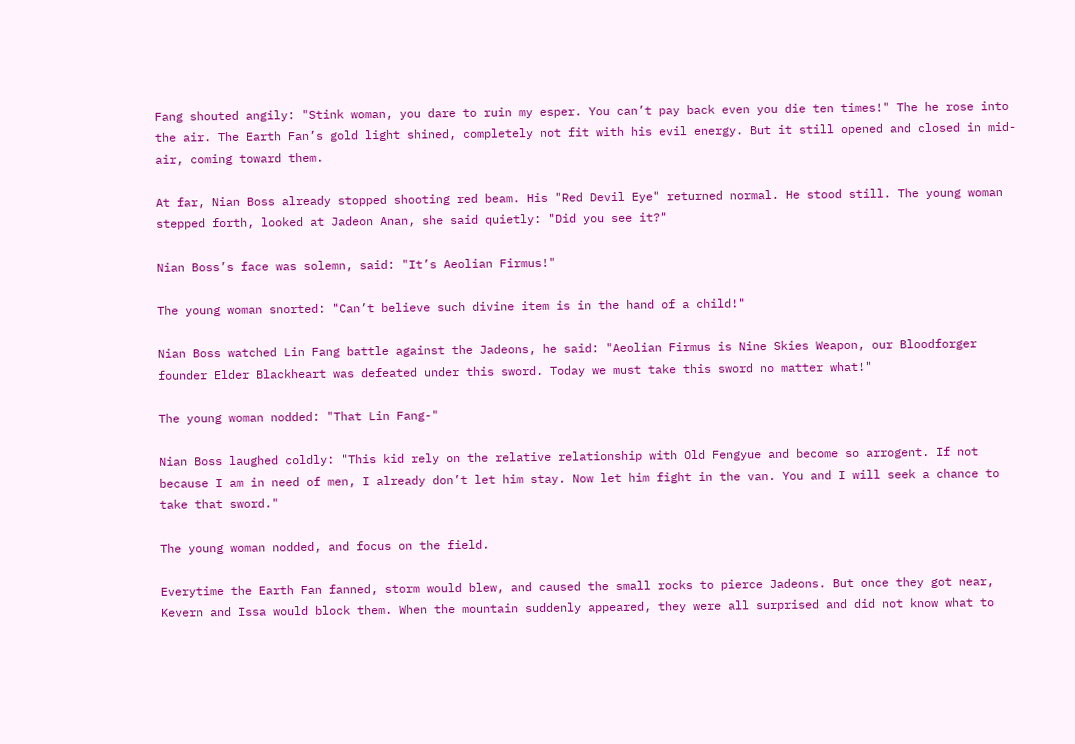Fang shouted angily: "Stink woman, you dare to ruin my esper. You can’t pay back even you die ten times!" The he rose into the air. The Earth Fan’s gold light shined, completely not fit with his evil energy. But it still opened and closed in mid-air, coming toward them.

At far, Nian Boss already stopped shooting red beam. His "Red Devil Eye" returned normal. He stood still. The young woman stepped forth, looked at Jadeon Anan, she said quietly: "Did you see it?"

Nian Boss’s face was solemn, said: "It’s Aeolian Firmus!"

The young woman snorted: "Can’t believe such divine item is in the hand of a child!"

Nian Boss watched Lin Fang battle against the Jadeons, he said: "Aeolian Firmus is Nine Skies Weapon, our Bloodforger founder Elder Blackheart was defeated under this sword. Today we must take this sword no matter what!"

The young woman nodded: "That Lin Fang-"

Nian Boss laughed coldly: "This kid rely on the relative relationship with Old Fengyue and become so arrogent. If not because I am in need of men, I already don’t let him stay. Now let him fight in the van. You and I will seek a chance to take that sword."

The young woman nodded, and focus on the field.

Everytime the Earth Fan fanned, storm would blew, and caused the small rocks to pierce Jadeons. But once they got near, Kevern and Issa would block them. When the mountain suddenly appeared, they were all surprised and did not know what to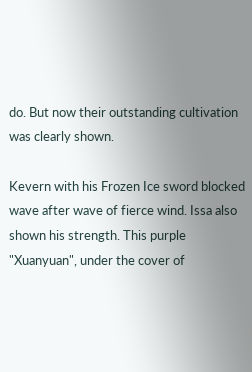do. But now their outstanding cultivation was clearly shown.

Kevern with his Frozen Ice sword blocked wave after wave of fierce wind. Issa also shown his strength. This purple "Xuanyuan", under the cover of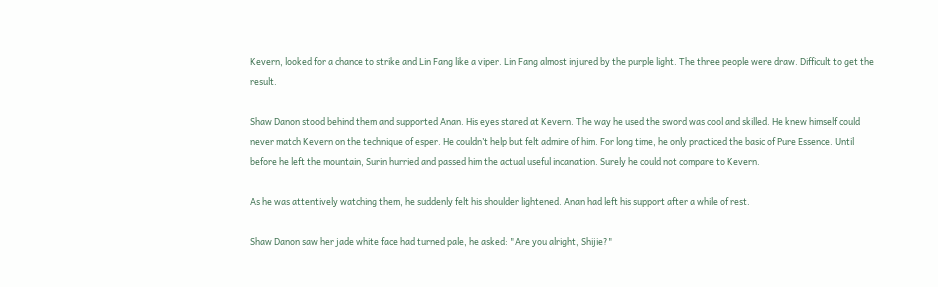Kevern, looked for a chance to strike and Lin Fang like a viper. Lin Fang almost injured by the purple light. The three people were draw. Difficult to get the result.

Shaw Danon stood behind them and supported Anan. His eyes stared at Kevern. The way he used the sword was cool and skilled. He knew himself could never match Kevern on the technique of esper. He couldn’t help but felt admire of him. For long time, he only practiced the basic of Pure Essence. Until before he left the mountain, Surin hurried and passed him the actual useful incanation. Surely he could not compare to Kevern.

As he was attentively watching them, he suddenly felt his shoulder lightened. Anan had left his support after a while of rest.

Shaw Danon saw her jade white face had turned pale, he asked: "Are you alright, Shijie?"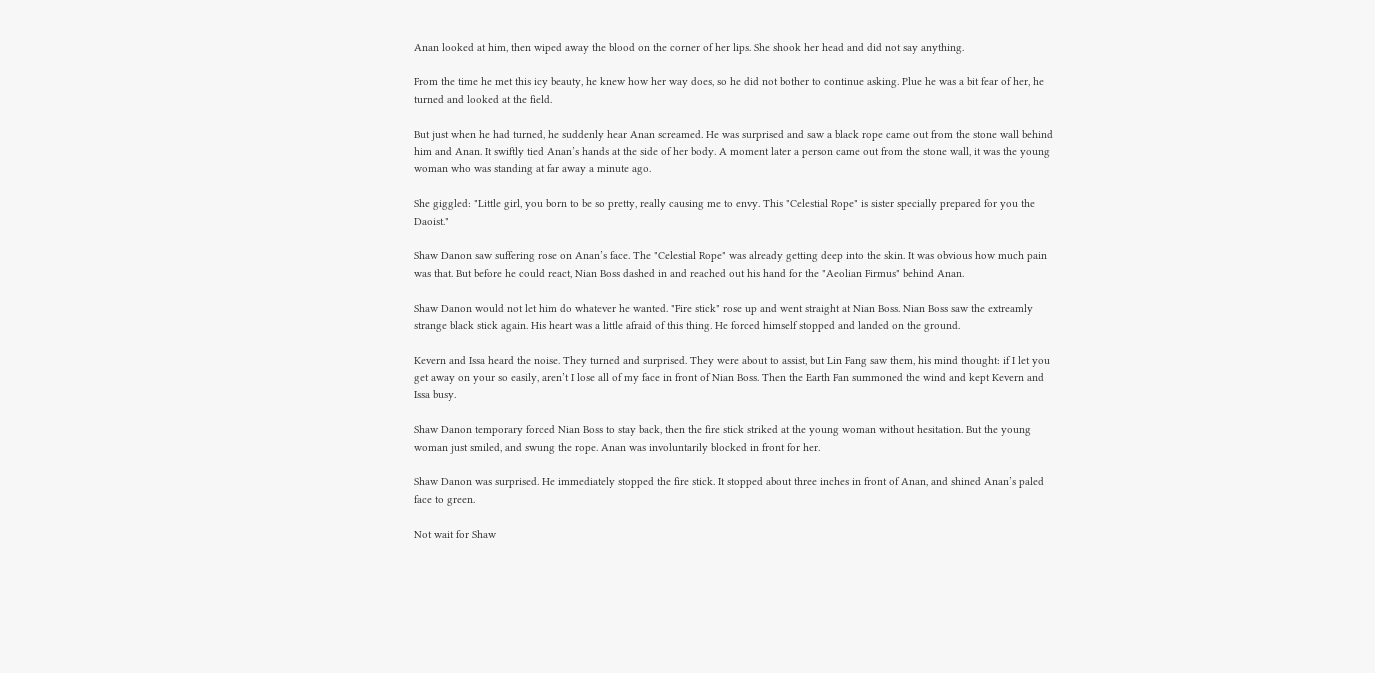Anan looked at him, then wiped away the blood on the corner of her lips. She shook her head and did not say anything.

From the time he met this icy beauty, he knew how her way does, so he did not bother to continue asking. Plue he was a bit fear of her, he turned and looked at the field.

But just when he had turned, he suddenly hear Anan screamed. He was surprised and saw a black rope came out from the stone wall behind him and Anan. It swiftly tied Anan’s hands at the side of her body. A moment later a person came out from the stone wall, it was the young woman who was standing at far away a minute ago.

She giggled: "Little girl, you born to be so pretty, really causing me to envy. This "Celestial Rope" is sister specially prepared for you the Daoist."

Shaw Danon saw suffering rose on Anan’s face. The "Celestial Rope" was already getting deep into the skin. It was obvious how much pain was that. But before he could react, Nian Boss dashed in and reached out his hand for the "Aeolian Firmus" behind Anan.

Shaw Danon would not let him do whatever he wanted. "Fire stick" rose up and went straight at Nian Boss. Nian Boss saw the extreamly strange black stick again. His heart was a little afraid of this thing. He forced himself stopped and landed on the ground.

Kevern and Issa heard the noise. They turned and surprised. They were about to assist, but Lin Fang saw them, his mind thought: if I let you get away on your so easily, aren’t I lose all of my face in front of Nian Boss. Then the Earth Fan summoned the wind and kept Kevern and Issa busy.

Shaw Danon temporary forced Nian Boss to stay back, then the fire stick striked at the young woman without hesitation. But the young woman just smiled, and swung the rope. Anan was involuntarily blocked in front for her.

Shaw Danon was surprised. He immediately stopped the fire stick. It stopped about three inches in front of Anan, and shined Anan’s paled face to green.

Not wait for Shaw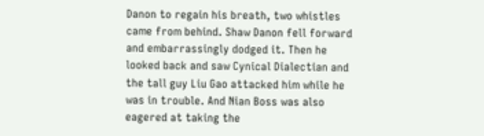Danon to regain his breath, two whistles came from behind. Shaw Danon fell forward and embarrassingly dodged it. Then he looked back and saw Cynical Dialectian and the tall guy Liu Gao attacked him while he was in trouble. And Nian Boss was also eagered at taking the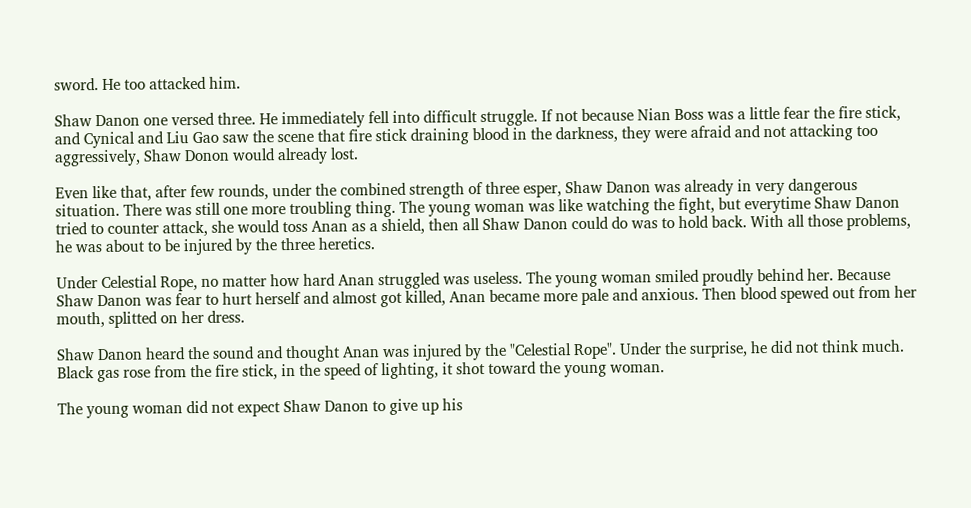sword. He too attacked him.

Shaw Danon one versed three. He immediately fell into difficult struggle. If not because Nian Boss was a little fear the fire stick, and Cynical and Liu Gao saw the scene that fire stick draining blood in the darkness, they were afraid and not attacking too aggressively, Shaw Donon would already lost.

Even like that, after few rounds, under the combined strength of three esper, Shaw Danon was already in very dangerous situation. There was still one more troubling thing. The young woman was like watching the fight, but everytime Shaw Danon tried to counter attack, she would toss Anan as a shield, then all Shaw Danon could do was to hold back. With all those problems, he was about to be injured by the three heretics.

Under Celestial Rope, no matter how hard Anan struggled was useless. The young woman smiled proudly behind her. Because Shaw Danon was fear to hurt herself and almost got killed, Anan became more pale and anxious. Then blood spewed out from her mouth, splitted on her dress.

Shaw Danon heard the sound and thought Anan was injured by the "Celestial Rope". Under the surprise, he did not think much. Black gas rose from the fire stick, in the speed of lighting, it shot toward the young woman.

The young woman did not expect Shaw Danon to give up his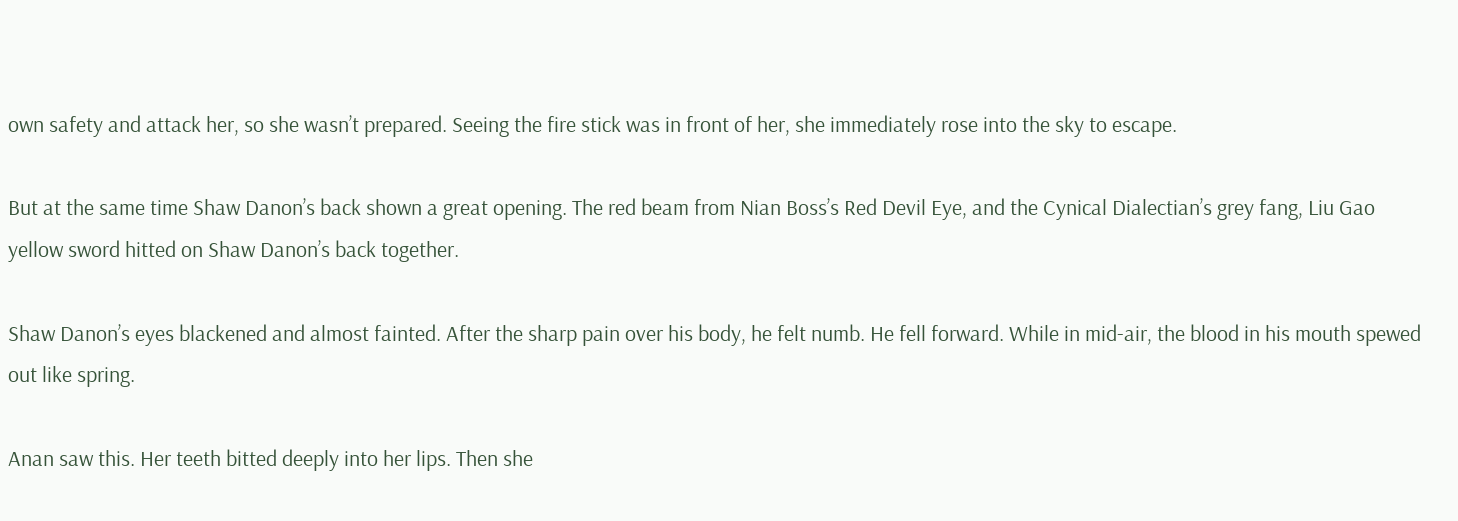own safety and attack her, so she wasn’t prepared. Seeing the fire stick was in front of her, she immediately rose into the sky to escape.

But at the same time Shaw Danon’s back shown a great opening. The red beam from Nian Boss’s Red Devil Eye, and the Cynical Dialectian’s grey fang, Liu Gao yellow sword hitted on Shaw Danon’s back together.

Shaw Danon’s eyes blackened and almost fainted. After the sharp pain over his body, he felt numb. He fell forward. While in mid-air, the blood in his mouth spewed out like spring.

Anan saw this. Her teeth bitted deeply into her lips. Then she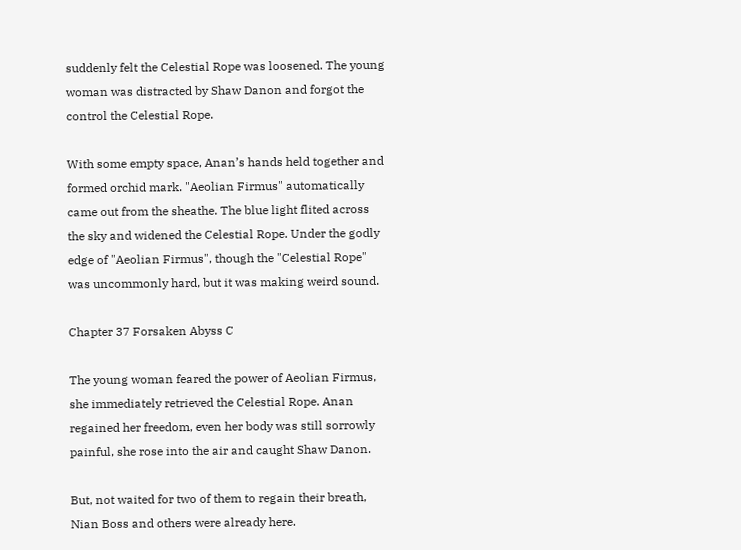suddenly felt the Celestial Rope was loosened. The young woman was distracted by Shaw Danon and forgot the control the Celestial Rope.

With some empty space, Anan’s hands held together and formed orchid mark. "Aeolian Firmus" automatically came out from the sheathe. The blue light flited across the sky and widened the Celestial Rope. Under the godly edge of "Aeolian Firmus", though the "Celestial Rope" was uncommonly hard, but it was making weird sound.

Chapter 37 Forsaken Abyss C

The young woman feared the power of Aeolian Firmus, she immediately retrieved the Celestial Rope. Anan regained her freedom, even her body was still sorrowly painful, she rose into the air and caught Shaw Danon.

But, not waited for two of them to regain their breath, Nian Boss and others were already here.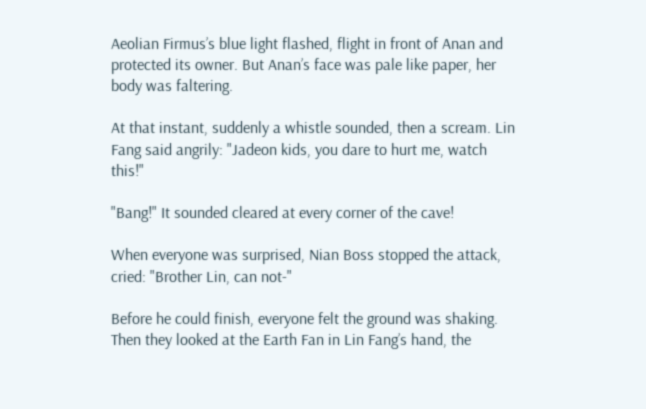Aeolian Firmus’s blue light flashed, flight in front of Anan and protected its owner. But Anan’s face was pale like paper, her body was faltering.

At that instant, suddenly a whistle sounded, then a scream. Lin Fang said angrily: "Jadeon kids, you dare to hurt me, watch this!"

"Bang!" It sounded cleared at every corner of the cave!

When everyone was surprised, Nian Boss stopped the attack, cried: "Brother Lin, can not-"

Before he could finish, everyone felt the ground was shaking. Then they looked at the Earth Fan in Lin Fang’s hand, the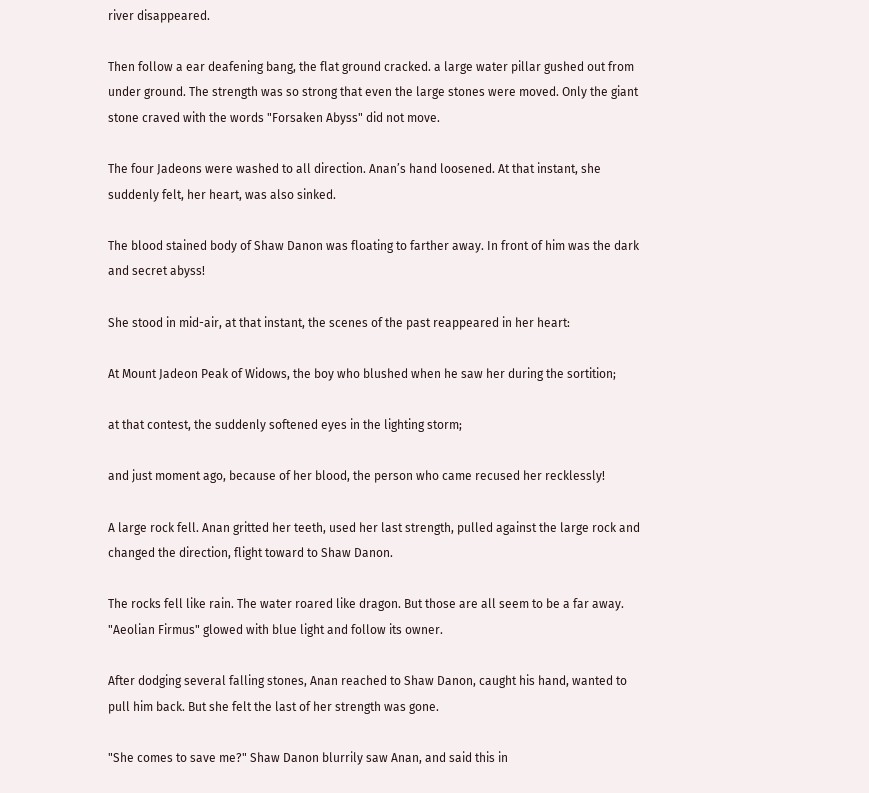river disappeared.

Then follow a ear deafening bang, the flat ground cracked. a large water pillar gushed out from under ground. The strength was so strong that even the large stones were moved. Only the giant stone craved with the words "Forsaken Abyss" did not move.

The four Jadeons were washed to all direction. Anan’s hand loosened. At that instant, she suddenly felt, her heart, was also sinked.

The blood stained body of Shaw Danon was floating to farther away. In front of him was the dark and secret abyss!

She stood in mid-air, at that instant, the scenes of the past reappeared in her heart:

At Mount Jadeon Peak of Widows, the boy who blushed when he saw her during the sortition;

at that contest, the suddenly softened eyes in the lighting storm;

and just moment ago, because of her blood, the person who came recused her recklessly!

A large rock fell. Anan gritted her teeth, used her last strength, pulled against the large rock and changed the direction, flight toward to Shaw Danon.

The rocks fell like rain. The water roared like dragon. But those are all seem to be a far away. "Aeolian Firmus" glowed with blue light and follow its owner.

After dodging several falling stones, Anan reached to Shaw Danon, caught his hand, wanted to pull him back. But she felt the last of her strength was gone.

"She comes to save me?" Shaw Danon blurrily saw Anan, and said this in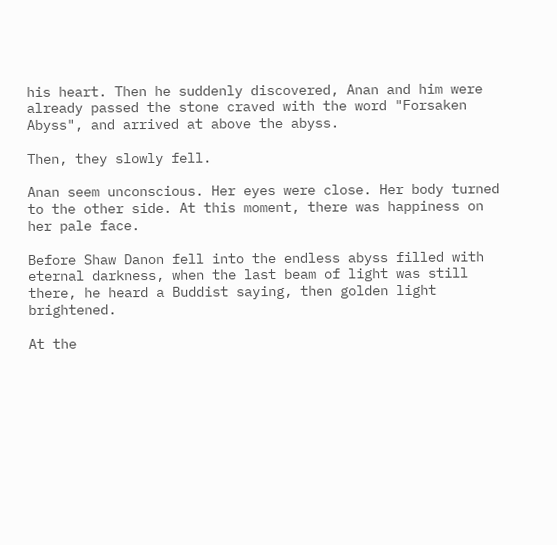his heart. Then he suddenly discovered, Anan and him were already passed the stone craved with the word "Forsaken Abyss", and arrived at above the abyss.

Then, they slowly fell.

Anan seem unconscious. Her eyes were close. Her body turned to the other side. At this moment, there was happiness on her pale face.

Before Shaw Danon fell into the endless abyss filled with eternal darkness, when the last beam of light was still there, he heard a Buddist saying, then golden light brightened.

At the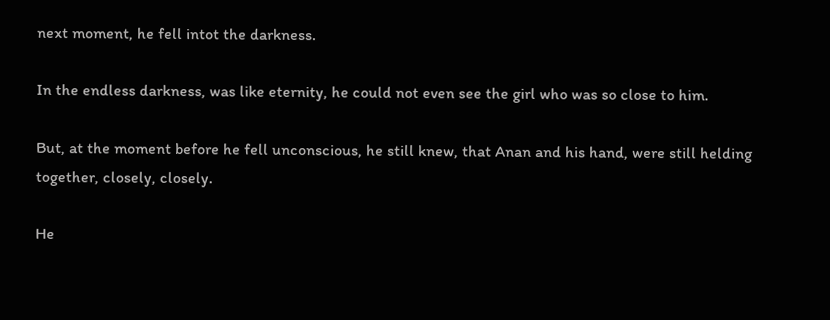next moment, he fell intot the darkness.

In the endless darkness, was like eternity, he could not even see the girl who was so close to him.

But, at the moment before he fell unconscious, he still knew, that Anan and his hand, were still helding together, closely, closely.

He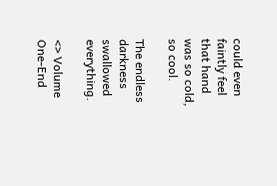could even faintly feel that hand was so cold, so cool.

The endless darkness swallowed everything.

<> Volume One-End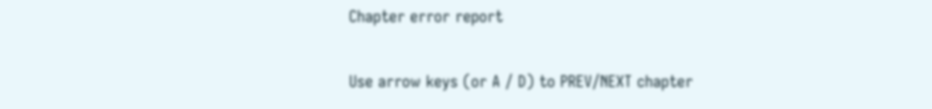Chapter error report

Use arrow keys (or A / D) to PREV/NEXT chapter